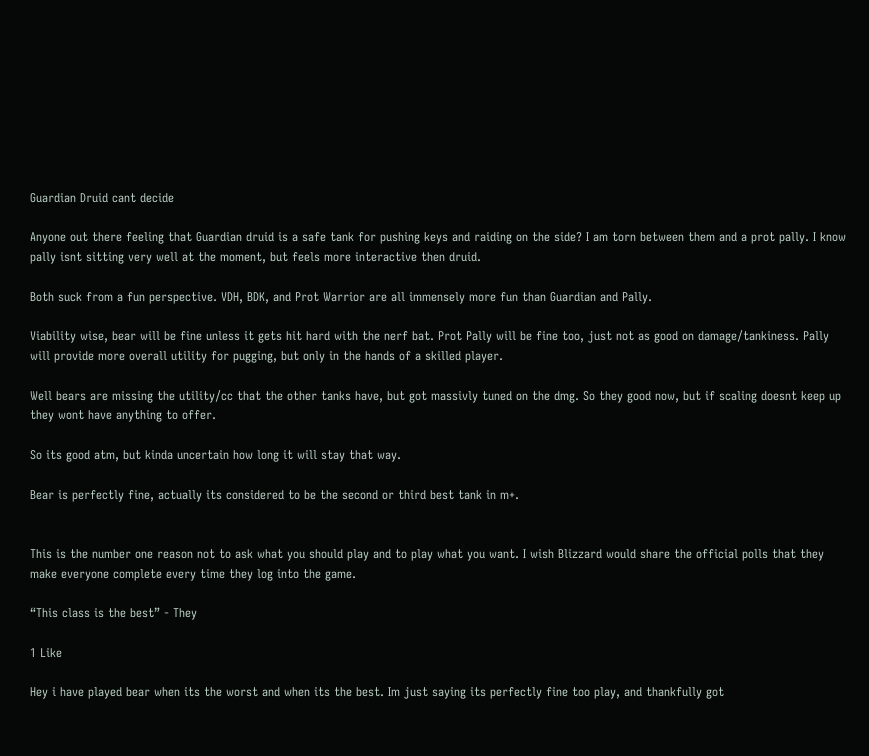Guardian Druid cant decide

Anyone out there feeling that Guardian druid is a safe tank for pushing keys and raiding on the side? I am torn between them and a prot pally. I know pally isnt sitting very well at the moment, but feels more interactive then druid.

Both suck from a fun perspective. VDH, BDK, and Prot Warrior are all immensely more fun than Guardian and Pally.

Viability wise, bear will be fine unless it gets hit hard with the nerf bat. Prot Pally will be fine too, just not as good on damage/tankiness. Pally will provide more overall utility for pugging, but only in the hands of a skilled player.

Well bears are missing the utility/cc that the other tanks have, but got massivly tuned on the dmg. So they good now, but if scaling doesnt keep up they wont have anything to offer.

So its good atm, but kinda uncertain how long it will stay that way.

Bear is perfectly fine, actually its considered to be the second or third best tank in m+.


This is the number one reason not to ask what you should play and to play what you want. I wish Blizzard would share the official polls that they make everyone complete every time they log into the game.

“This class is the best” - They

1 Like

Hey i have played bear when its the worst and when its the best. Im just saying its perfectly fine too play, and thankfully got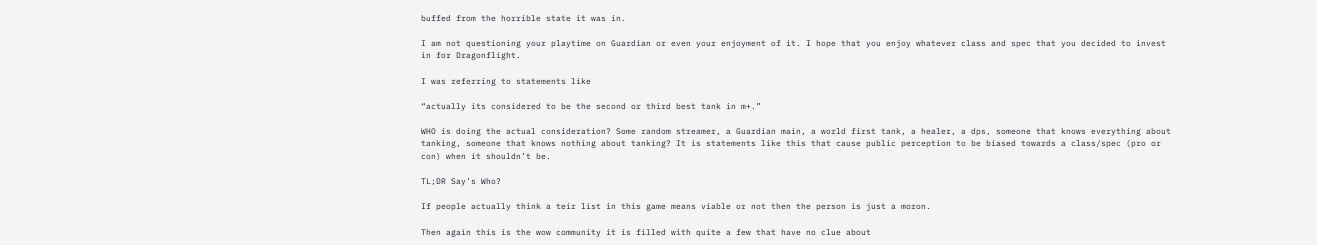buffed from the horrible state it was in.

I am not questioning your playtime on Guardian or even your enjoyment of it. I hope that you enjoy whatever class and spec that you decided to invest in for Dragonflight.

I was referring to statements like

“actually its considered to be the second or third best tank in m+.”

WHO is doing the actual consideration? Some random streamer, a Guardian main, a world first tank, a healer, a dps, someone that knows everything about tanking, someone that knows nothing about tanking? It is statements like this that cause public perception to be biased towards a class/spec (pro or con) when it shouldn’t be.

TL;DR Say’s Who?

If people actually think a teir list in this game means viable or not then the person is just a moron.

Then again this is the wow community it is filled with quite a few that have no clue about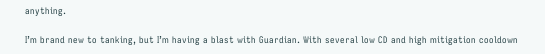anything.

I’m brand new to tanking, but I’m having a blast with Guardian. With several low CD and high mitigation cooldown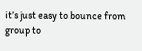it’s just easy to bounce from group to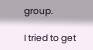group.

I tried to get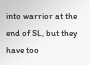into warrior at the end of SL, but they have too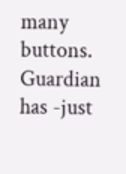many buttons. Guardian has -just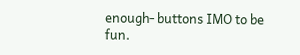enough- buttons IMO to be fun.